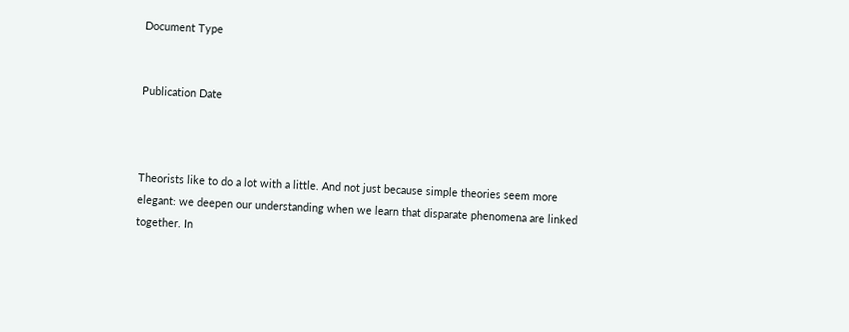Document Type


Publication Date



Theorists like to do a lot with a little. And not just because simple theories seem more elegant: we deepen our understanding when we learn that disparate phenomena are linked together. In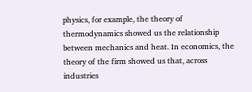physics, for example, the theory of thermodynamics showed us the relationship between mechanics and heat. In economics, the theory of the firm showed us that, across industries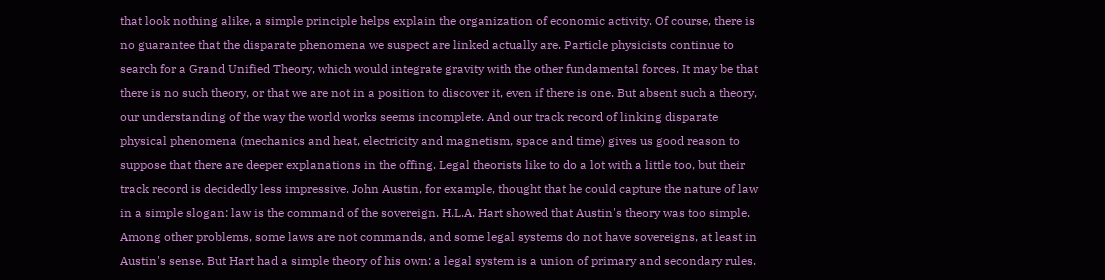that look nothing alike, a simple principle helps explain the organization of economic activity. Of course, there is no guarantee that the disparate phenomena we suspect are linked actually are. Particle physicists continue to search for a Grand Unified Theory, which would integrate gravity with the other fundamental forces. It may be that there is no such theory, or that we are not in a position to discover it, even if there is one. But absent such a theory, our understanding of the way the world works seems incomplete. And our track record of linking disparate physical phenomena (mechanics and heat, electricity and magnetism, space and time) gives us good reason to suppose that there are deeper explanations in the offing. Legal theorists like to do a lot with a little too, but their track record is decidedly less impressive. John Austin, for example, thought that he could capture the nature of law in a simple slogan: law is the command of the sovereign. H.L.A. Hart showed that Austin's theory was too simple. Among other problems, some laws are not commands, and some legal systems do not have sovereigns, at least in Austin's sense. But Hart had a simple theory of his own: a legal system is a union of primary and secondary rules.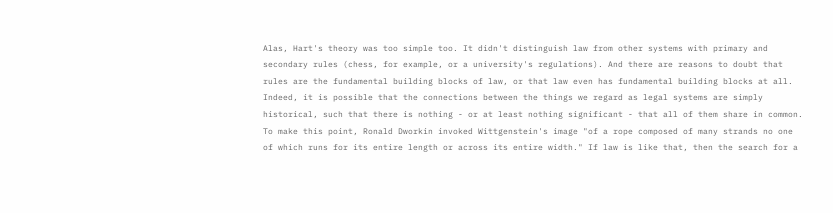Alas, Hart's theory was too simple too. It didn't distinguish law from other systems with primary and secondary rules (chess, for example, or a university's regulations). And there are reasons to doubt that rules are the fundamental building blocks of law, or that law even has fundamental building blocks at all. Indeed, it is possible that the connections between the things we regard as legal systems are simply historical, such that there is nothing - or at least nothing significant - that all of them share in common. To make this point, Ronald Dworkin invoked Wittgenstein's image "of a rope composed of many strands no one of which runs for its entire length or across its entire width." If law is like that, then the search for a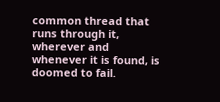common thread that runs through it, wherever and whenever it is found, is doomed to fail.